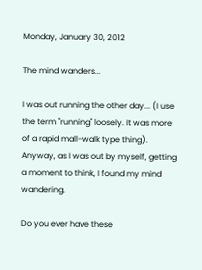Monday, January 30, 2012

The mind wanders...

I was out running the other day... (I use the term "running" loosely. It was more of a rapid mall-walk type thing). Anyway, as I was out by myself, getting a moment to think, I found my mind wandering.

Do you ever have these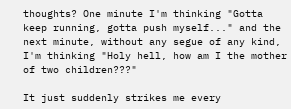thoughts? One minute I'm thinking "Gotta keep running, gotta push myself..." and the next minute, without any segue of any kind, I'm thinking "Holy hell, how am I the mother of two children???"

It just suddenly strikes me every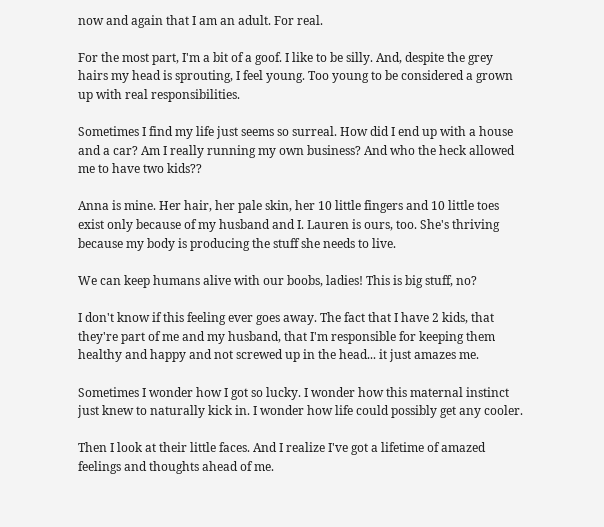now and again that I am an adult. For real.

For the most part, I'm a bit of a goof. I like to be silly. And, despite the grey hairs my head is sprouting, I feel young. Too young to be considered a grown up with real responsibilities.

Sometimes I find my life just seems so surreal. How did I end up with a house and a car? Am I really running my own business? And who the heck allowed me to have two kids??

Anna is mine. Her hair, her pale skin, her 10 little fingers and 10 little toes exist only because of my husband and I. Lauren is ours, too. She's thriving because my body is producing the stuff she needs to live.

We can keep humans alive with our boobs, ladies! This is big stuff, no?

I don't know if this feeling ever goes away. The fact that I have 2 kids, that they're part of me and my husband, that I'm responsible for keeping them healthy and happy and not screwed up in the head... it just amazes me.

Sometimes I wonder how I got so lucky. I wonder how this maternal instinct just knew to naturally kick in. I wonder how life could possibly get any cooler.

Then I look at their little faces. And I realize I've got a lifetime of amazed feelings and thoughts ahead of me.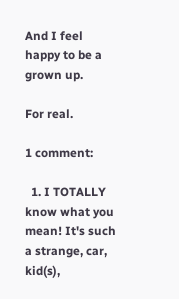And I feel happy to be a grown up.

For real.

1 comment:

  1. I TOTALLY know what you mean! It's such a strange, car, kid(s),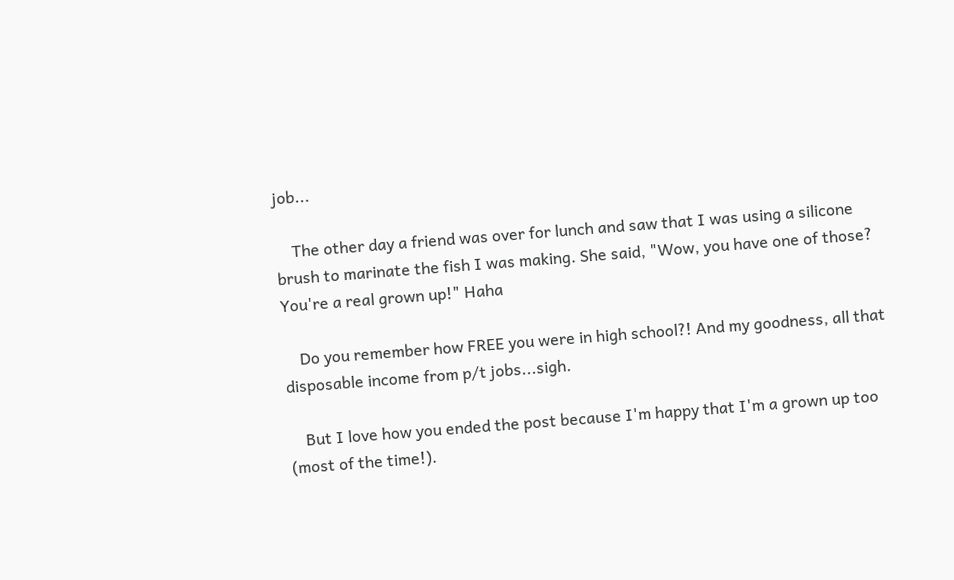job...

    The other day a friend was over for lunch and saw that I was using a silicone brush to marinate the fish I was making. She said, "Wow, you have one of those? You're a real grown up!" Haha

    Do you remember how FREE you were in high school?! And my goodness, all that disposable income from p/t jobs...sigh.

    But I love how you ended the post because I'm happy that I'm a grown up too (most of the time!).